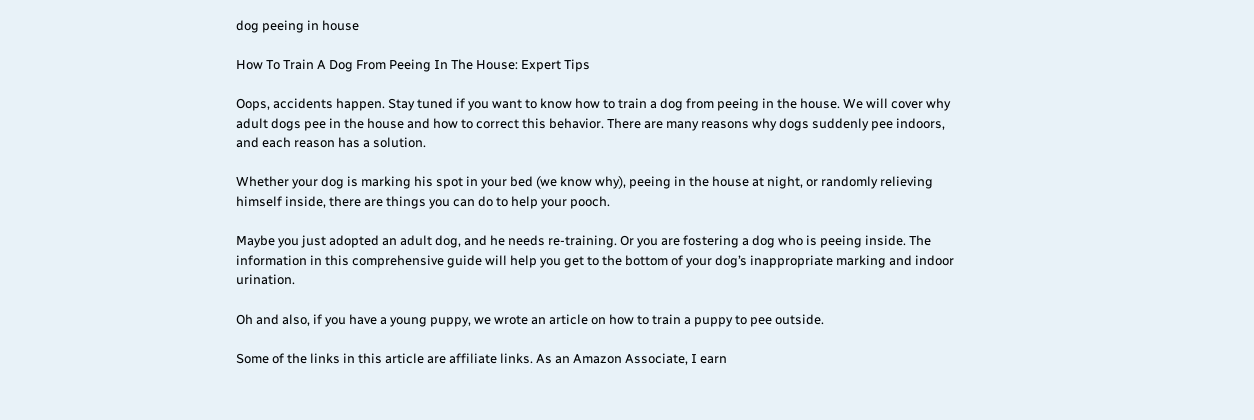dog peeing in house

How To Train A Dog From Peeing In The House: Expert Tips

Oops, accidents happen. Stay tuned if you want to know how to train a dog from peeing in the house. We will cover why adult dogs pee in the house and how to correct this behavior. There are many reasons why dogs suddenly pee indoors, and each reason has a solution.

Whether your dog is marking his spot in your bed (we know why), peeing in the house at night, or randomly relieving himself inside, there are things you can do to help your pooch.

Maybe you just adopted an adult dog, and he needs re-training. Or you are fostering a dog who is peeing inside. The information in this comprehensive guide will help you get to the bottom of your dog’s inappropriate marking and indoor urination.

Oh and also, if you have a young puppy, we wrote an article on how to train a puppy to pee outside.

Some of the links in this article are affiliate links. As an Amazon Associate, I earn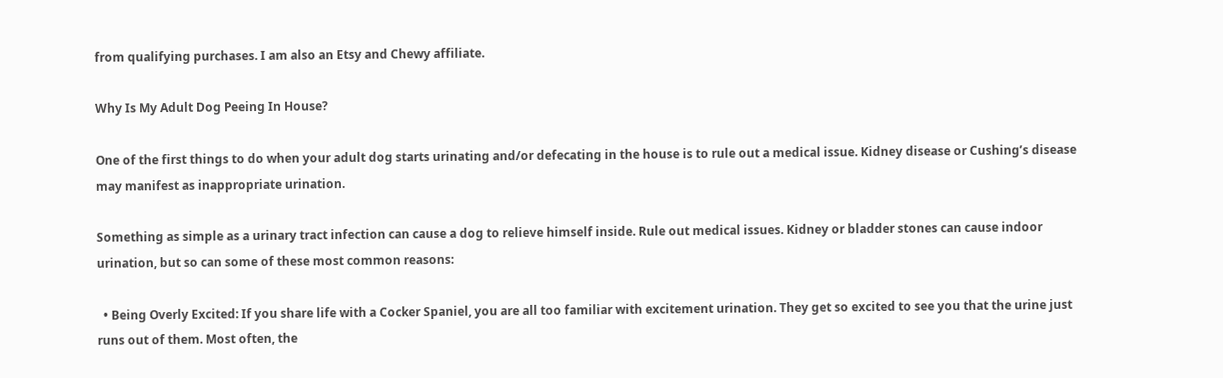from qualifying purchases. I am also an Etsy and Chewy affiliate.

Why Is My Adult Dog Peeing In House?

One of the first things to do when your adult dog starts urinating and/or defecating in the house is to rule out a medical issue. Kidney disease or Cushing’s disease may manifest as inappropriate urination.

Something as simple as a urinary tract infection can cause a dog to relieve himself inside. Rule out medical issues. Kidney or bladder stones can cause indoor urination, but so can some of these most common reasons:

  • Being Overly Excited: If you share life with a Cocker Spaniel, you are all too familiar with excitement urination. They get so excited to see you that the urine just runs out of them. Most often, the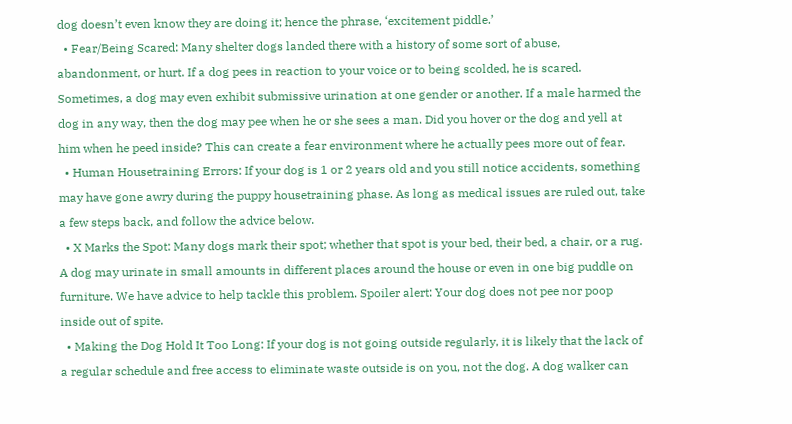dog doesn’t even know they are doing it; hence the phrase, ‘excitement piddle.’
  • Fear/Being Scared: Many shelter dogs landed there with a history of some sort of abuse, abandonment, or hurt. If a dog pees in reaction to your voice or to being scolded, he is scared. Sometimes, a dog may even exhibit submissive urination at one gender or another. If a male harmed the dog in any way, then the dog may pee when he or she sees a man. Did you hover or the dog and yell at him when he peed inside? This can create a fear environment where he actually pees more out of fear.
  • Human Housetraining Errors: If your dog is 1 or 2 years old and you still notice accidents, something may have gone awry during the puppy housetraining phase. As long as medical issues are ruled out, take a few steps back, and follow the advice below.
  • X Marks the Spot: Many dogs mark their spot; whether that spot is your bed, their bed, a chair, or a rug. A dog may urinate in small amounts in different places around the house or even in one big puddle on furniture. We have advice to help tackle this problem. Spoiler alert: Your dog does not pee nor poop inside out of spite.
  • Making the Dog Hold It Too Long: If your dog is not going outside regularly, it is likely that the lack of a regular schedule and free access to eliminate waste outside is on you, not the dog. A dog walker can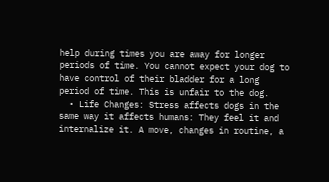help during times you are away for longer periods of time. You cannot expect your dog to have control of their bladder for a long period of time. This is unfair to the dog.
  • Life Changes: Stress affects dogs in the same way it affects humans: They feel it and internalize it. A move, changes in routine, a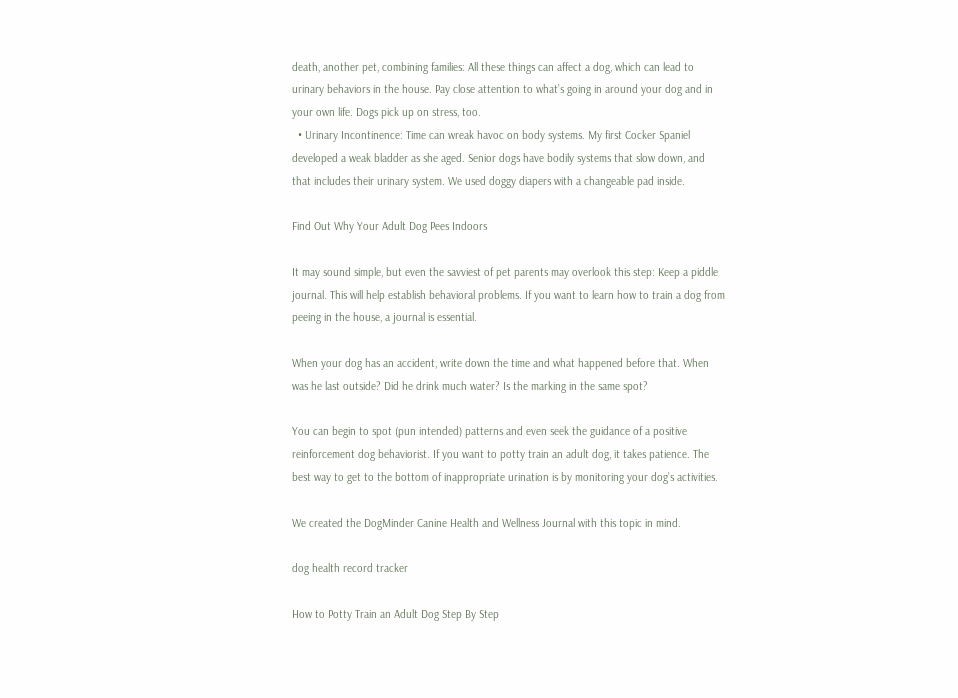death, another pet, combining families: All these things can affect a dog, which can lead to urinary behaviors in the house. Pay close attention to what’s going in around your dog and in your own life. Dogs pick up on stress, too.
  • Urinary Incontinence: Time can wreak havoc on body systems. My first Cocker Spaniel developed a weak bladder as she aged. Senior dogs have bodily systems that slow down, and that includes their urinary system. We used doggy diapers with a changeable pad inside.

Find Out Why Your Adult Dog Pees Indoors

It may sound simple, but even the savviest of pet parents may overlook this step: Keep a piddle journal. This will help establish behavioral problems. If you want to learn how to train a dog from peeing in the house, a journal is essential.

When your dog has an accident, write down the time and what happened before that. When was he last outside? Did he drink much water? Is the marking in the same spot?

You can begin to spot (pun intended) patterns and even seek the guidance of a positive reinforcement dog behaviorist. If you want to potty train an adult dog, it takes patience. The best way to get to the bottom of inappropriate urination is by monitoring your dog’s activities.

We created the DogMinder Canine Health and Wellness Journal with this topic in mind.

dog health record tracker

How to Potty Train an Adult Dog Step By Step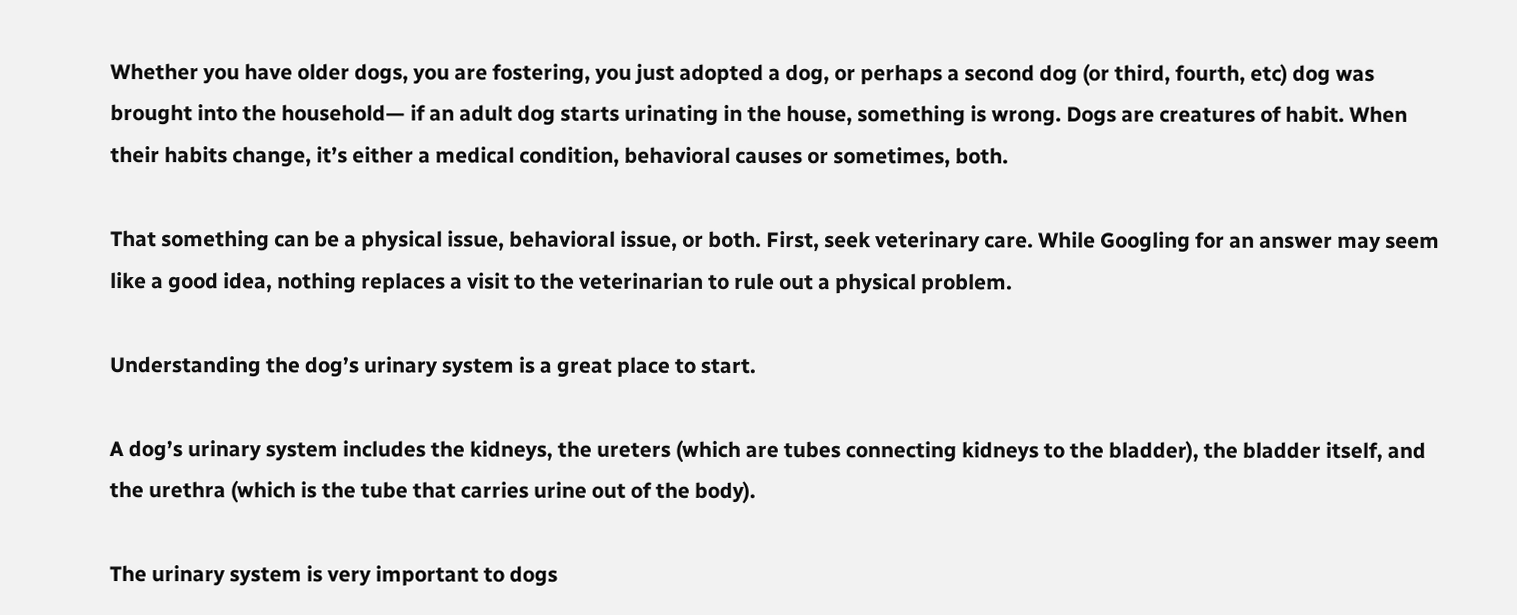Whether you have older dogs, you are fostering, you just adopted a dog, or perhaps a second dog (or third, fourth, etc) dog was brought into the household— if an adult dog starts urinating in the house, something is wrong. Dogs are creatures of habit. When their habits change, it’s either a medical condition, behavioral causes or sometimes, both.

That something can be a physical issue, behavioral issue, or both. First, seek veterinary care. While Googling for an answer may seem like a good idea, nothing replaces a visit to the veterinarian to rule out a physical problem.

Understanding the dog’s urinary system is a great place to start.

A dog’s urinary system includes the kidneys, the ureters (which are tubes connecting kidneys to the bladder), the bladder itself, and the urethra (which is the tube that carries urine out of the body).

The urinary system is very important to dogs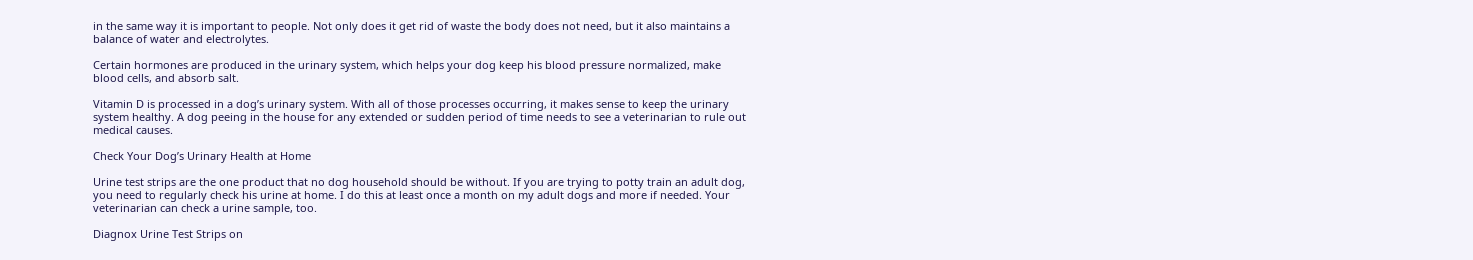in the same way it is important to people. Not only does it get rid of waste the body does not need, but it also maintains a balance of water and electrolytes.

Certain hormones are produced in the urinary system, which helps your dog keep his blood pressure normalized, make blood cells, and absorb salt.

Vitamin D is processed in a dog’s urinary system. With all of those processes occurring, it makes sense to keep the urinary system healthy. A dog peeing in the house for any extended or sudden period of time needs to see a veterinarian to rule out medical causes.

Check Your Dog’s Urinary Health at Home

Urine test strips are the one product that no dog household should be without. If you are trying to potty train an adult dog, you need to regularly check his urine at home. I do this at least once a month on my adult dogs and more if needed. Your veterinarian can check a urine sample, too.

Diagnox Urine Test Strips on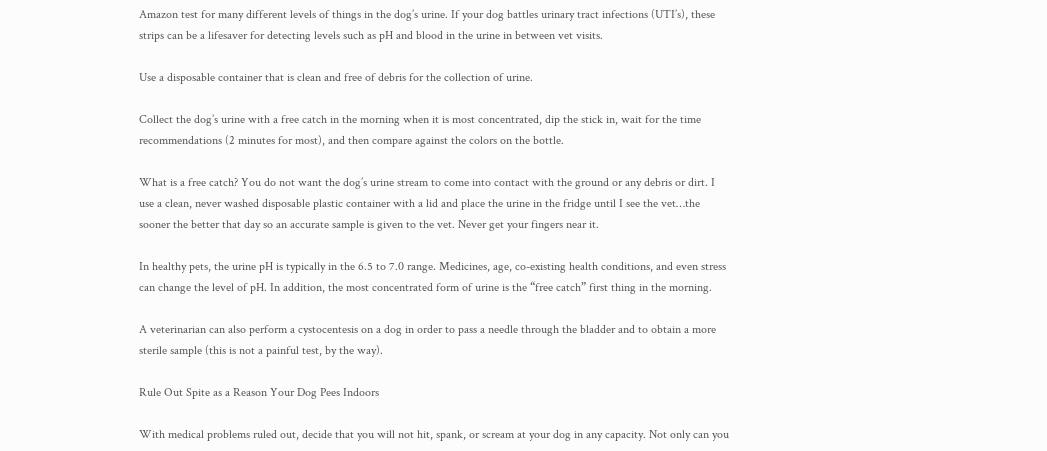Amazon test for many different levels of things in the dog’s urine. If your dog battles urinary tract infections (UTI’s), these strips can be a lifesaver for detecting levels such as pH and blood in the urine in between vet visits.

Use a disposable container that is clean and free of debris for the collection of urine.

Collect the dog’s urine with a free catch in the morning when it is most concentrated, dip the stick in, wait for the time recommendations (2 minutes for most), and then compare against the colors on the bottle.

What is a free catch? You do not want the dog’s urine stream to come into contact with the ground or any debris or dirt. I use a clean, never washed disposable plastic container with a lid and place the urine in the fridge until I see the vet…the sooner the better that day so an accurate sample is given to the vet. Never get your fingers near it.

In healthy pets, the urine pH is typically in the 6.5 to 7.0 range. Medicines, age, co-existing health conditions, and even stress can change the level of pH. In addition, the most concentrated form of urine is the “free catch” first thing in the morning.

A veterinarian can also perform a cystocentesis on a dog in order to pass a needle through the bladder and to obtain a more sterile sample (this is not a painful test, by the way).

Rule Out Spite as a Reason Your Dog Pees Indoors

With medical problems ruled out, decide that you will not hit, spank, or scream at your dog in any capacity. Not only can you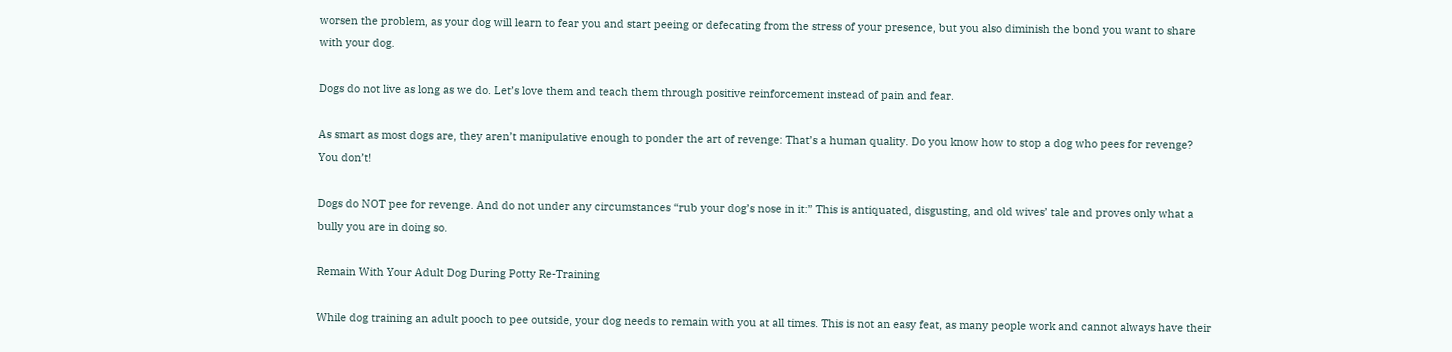worsen the problem, as your dog will learn to fear you and start peeing or defecating from the stress of your presence, but you also diminish the bond you want to share with your dog.

Dogs do not live as long as we do. Let’s love them and teach them through positive reinforcement instead of pain and fear.

As smart as most dogs are, they aren’t manipulative enough to ponder the art of revenge: That’s a human quality. Do you know how to stop a dog who pees for revenge? You don’t!

Dogs do NOT pee for revenge. And do not under any circumstances “rub your dog’s nose in it:” This is antiquated, disgusting, and old wives’ tale and proves only what a bully you are in doing so.

Remain With Your Adult Dog During Potty Re-Training

While dog training an adult pooch to pee outside, your dog needs to remain with you at all times. This is not an easy feat, as many people work and cannot always have their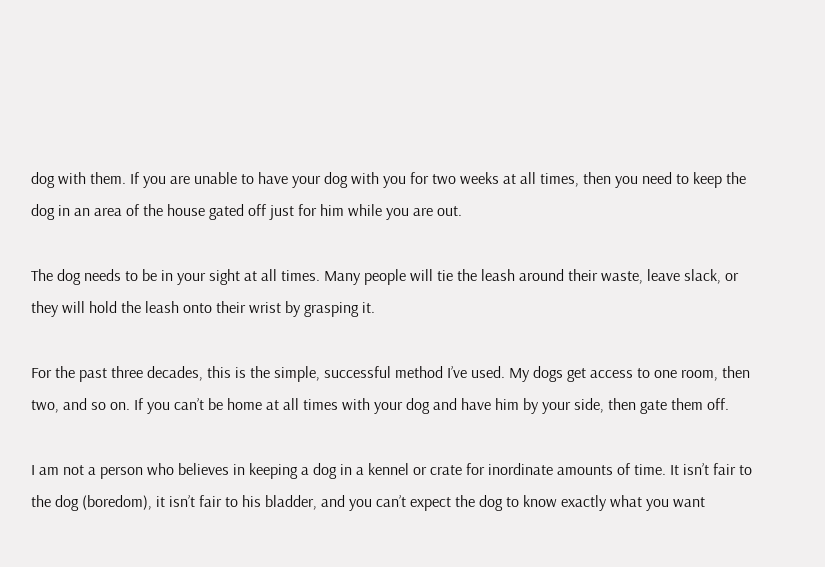dog with them. If you are unable to have your dog with you for two weeks at all times, then you need to keep the dog in an area of the house gated off just for him while you are out.

The dog needs to be in your sight at all times. Many people will tie the leash around their waste, leave slack, or they will hold the leash onto their wrist by grasping it.

For the past three decades, this is the simple, successful method I’ve used. My dogs get access to one room, then two, and so on. If you can’t be home at all times with your dog and have him by your side, then gate them off.

I am not a person who believes in keeping a dog in a kennel or crate for inordinate amounts of time. It isn’t fair to the dog (boredom), it isn’t fair to his bladder, and you can’t expect the dog to know exactly what you want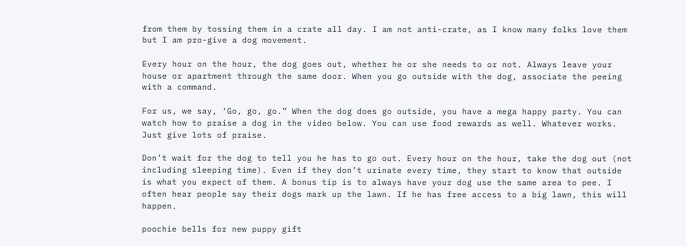from them by tossing them in a crate all day. I am not anti-crate, as I know many folks love them but I am pro-give a dog movement.

Every hour on the hour, the dog goes out, whether he or she needs to or not. Always leave your house or apartment through the same door. When you go outside with the dog, associate the peeing with a command.

For us, we say, ‘Go, go, go.” When the dog does go outside, you have a mega happy party. You can watch how to praise a dog in the video below. You can use food rewards as well. Whatever works. Just give lots of praise.

Don’t wait for the dog to tell you he has to go out. Every hour on the hour, take the dog out (not including sleeping time). Even if they don’t urinate every time, they start to know that outside is what you expect of them. A bonus tip is to always have your dog use the same area to pee. I often hear people say their dogs mark up the lawn. If he has free access to a big lawn, this will happen.

poochie bells for new puppy gift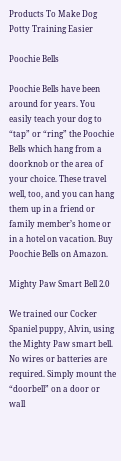Products To Make Dog Potty Training Easier

Poochie Bells

Poochie Bells have been around for years. You easily teach your dog to “tap” or “ring” the Poochie Bells which hang from a doorknob or the area of your choice. These travel well, too, and you can hang them up in a friend or family member’s home or in a hotel on vacation. Buy Poochie Bells on Amazon.

Mighty Paw Smart Bell 2.0

We trained our Cocker Spaniel puppy, Alvin, using the Mighty Paw smart bell. No wires or batteries are required. Simply mount the “doorbell” on a door or wall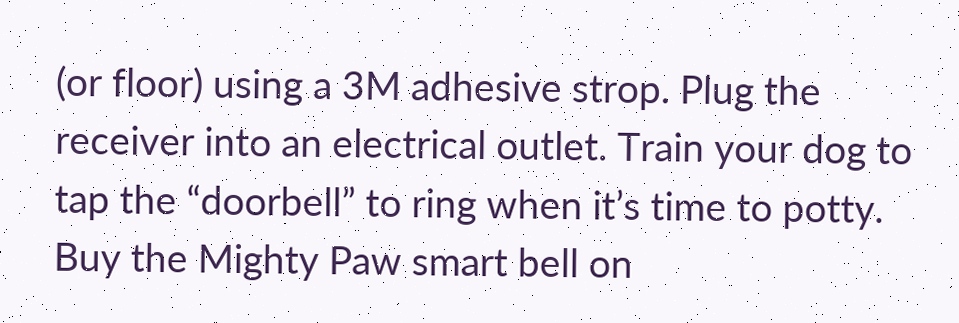(or floor) using a 3M adhesive strop. Plug the receiver into an electrical outlet. Train your dog to tap the “doorbell” to ring when it’s time to potty. Buy the Mighty Paw smart bell on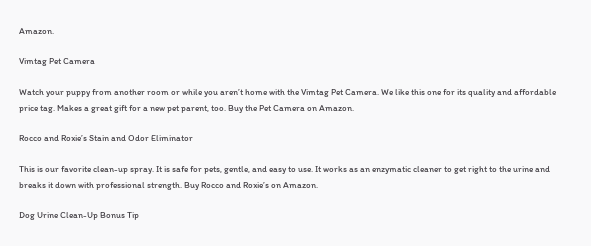Amazon.

Vimtag Pet Camera

Watch your puppy from another room or while you aren’t home with the Vimtag Pet Camera. We like this one for its quality and affordable price tag. Makes a great gift for a new pet parent, too. Buy the Pet Camera on Amazon.

Rocco and Roxie’s Stain and Odor Eliminator

This is our favorite clean-up spray. It is safe for pets, gentle, and easy to use. It works as an enzymatic cleaner to get right to the urine and breaks it down with professional strength. Buy Rocco and Roxie’s on Amazon.

Dog Urine Clean-Up Bonus Tip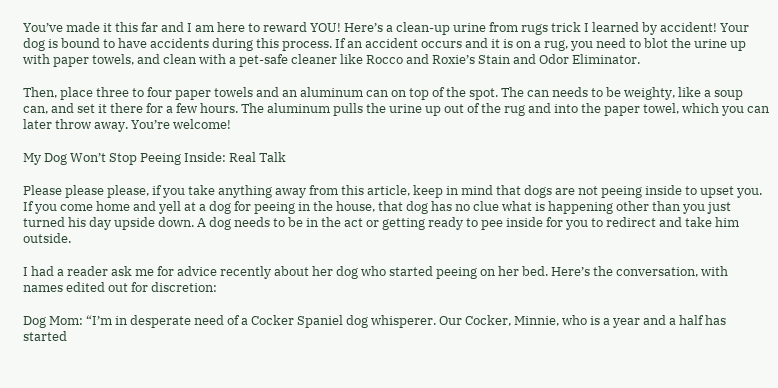You’ve made it this far and I am here to reward YOU! Here’s a clean-up urine from rugs trick I learned by accident! Your dog is bound to have accidents during this process. If an accident occurs and it is on a rug, you need to blot the urine up with paper towels, and clean with a pet-safe cleaner like Rocco and Roxie’s Stain and Odor Eliminator.

Then, place three to four paper towels and an aluminum can on top of the spot. The can needs to be weighty, like a soup can, and set it there for a few hours. The aluminum pulls the urine up out of the rug and into the paper towel, which you can later throw away. You’re welcome!

My Dog Won’t Stop Peeing Inside: Real Talk

Please please please, if you take anything away from this article, keep in mind that dogs are not peeing inside to upset you. If you come home and yell at a dog for peeing in the house, that dog has no clue what is happening other than you just turned his day upside down. A dog needs to be in the act or getting ready to pee inside for you to redirect and take him outside.

I had a reader ask me for advice recently about her dog who started peeing on her bed. Here’s the conversation, with names edited out for discretion:

Dog Mom: “I’m in desperate need of a Cocker Spaniel dog whisperer. Our Cocker, Minnie, who is a year and a half has started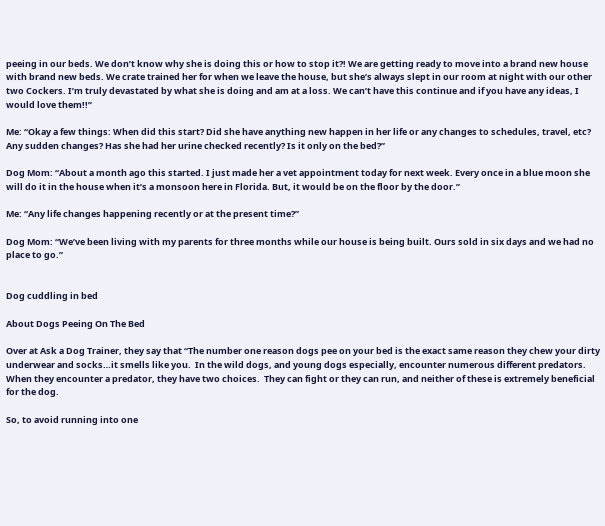peeing in our beds. We don’t know why she is doing this or how to stop it?! We are getting ready to move into a brand new house with brand new beds. We crate trained her for when we leave the house, but she’s always slept in our room at night with our other two Cockers. I’m truly devastated by what she is doing and am at a loss. We can’t have this continue and if you have any ideas, I would love them!!”

Me: “Okay a few things: When did this start? Did she have anything new happen in her life or any changes to schedules, travel, etc? Any sudden changes? Has she had her urine checked recently? Is it only on the bed?”

Dog Mom: “About a month ago this started. I just made her a vet appointment today for next week. Every once in a blue moon she will do it in the house when it’s a monsoon here in Florida. But, it would be on the floor by the door.”

Me: “Any life changes happening recently or at the present time?”

Dog Mom: “We’ve been living with my parents for three months while our house is being built. Ours sold in six days and we had no place to go.”


Dog cuddling in bed

About Dogs Peeing On The Bed

Over at Ask a Dog Trainer, they say that “The number one reason dogs pee on your bed is the exact same reason they chew your dirty underwear and socks…it smells like you.  In the wild dogs, and young dogs especially, encounter numerous different predators.  When they encounter a predator, they have two choices.  They can fight or they can run, and neither of these is extremely beneficial for the dog.

So, to avoid running into one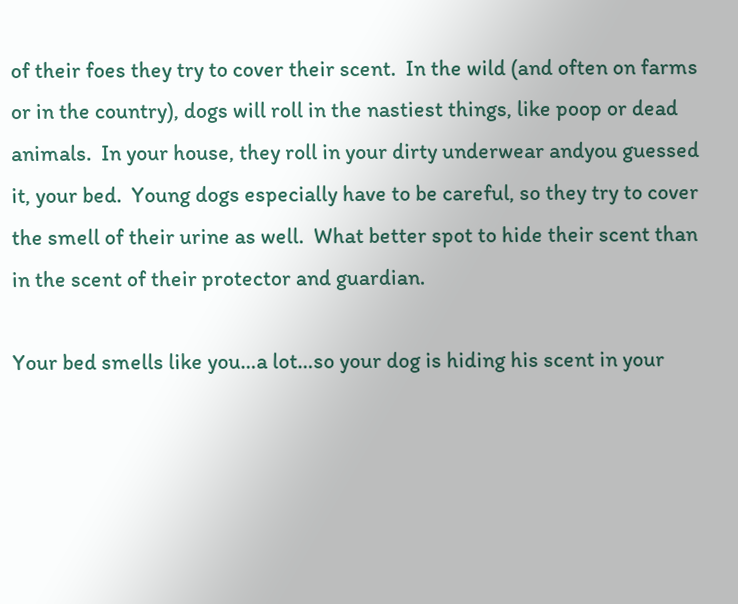of their foes they try to cover their scent.  In the wild (and often on farms or in the country), dogs will roll in the nastiest things, like poop or dead animals.  In your house, they roll in your dirty underwear andyou guessed it, your bed.  Young dogs especially have to be careful, so they try to cover the smell of their urine as well.  What better spot to hide their scent than in the scent of their protector and guardian.

Your bed smells like you…a lot…so your dog is hiding his scent in your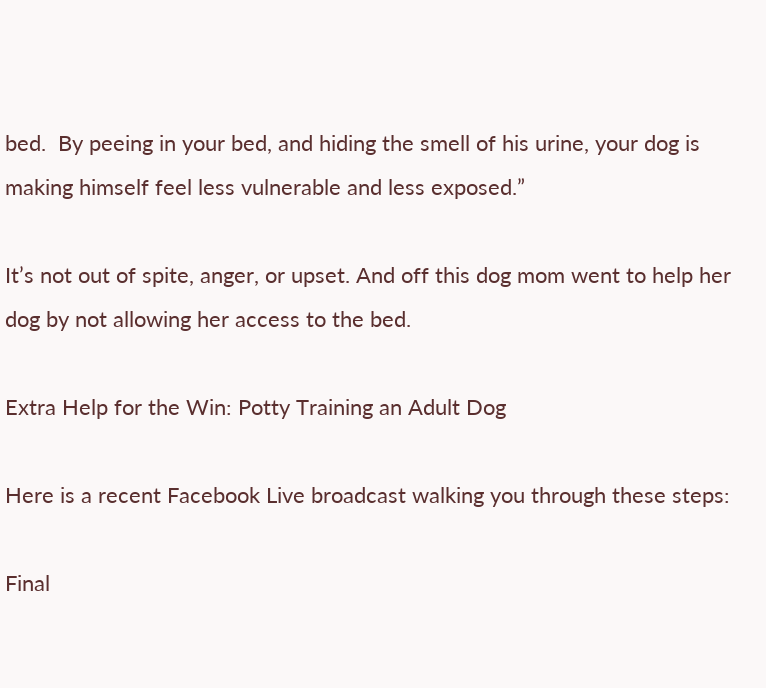bed.  By peeing in your bed, and hiding the smell of his urine, your dog is making himself feel less vulnerable and less exposed.”

It’s not out of spite, anger, or upset. And off this dog mom went to help her dog by not allowing her access to the bed.

Extra Help for the Win: Potty Training an Adult Dog

Here is a recent Facebook Live broadcast walking you through these steps:

Final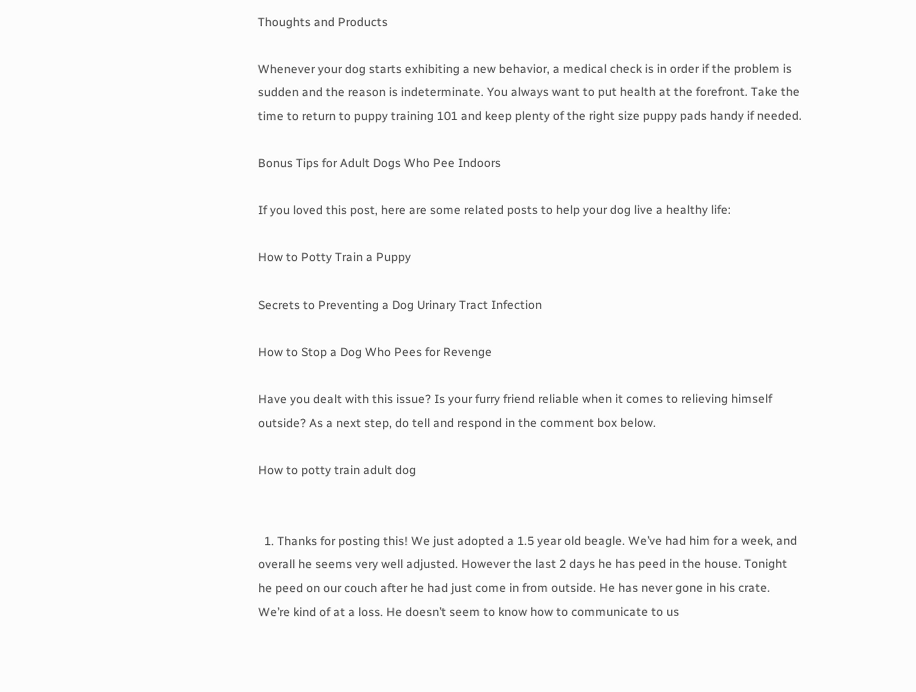Thoughts and Products

Whenever your dog starts exhibiting a new behavior, a medical check is in order if the problem is sudden and the reason is indeterminate. You always want to put health at the forefront. Take the time to return to puppy training 101 and keep plenty of the right size puppy pads handy if needed.

Bonus Tips for Adult Dogs Who Pee Indoors

If you loved this post, here are some related posts to help your dog live a healthy life:

How to Potty Train a Puppy

Secrets to Preventing a Dog Urinary Tract Infection

How to Stop a Dog Who Pees for Revenge

Have you dealt with this issue? Is your furry friend reliable when it comes to relieving himself outside? As a next step, do tell and respond in the comment box below.

How to potty train adult dog


  1. Thanks for posting this! We just adopted a 1.5 year old beagle. We’ve had him for a week, and overall he seems very well adjusted. However the last 2 days he has peed in the house. Tonight he peed on our couch after he had just come in from outside. He has never gone in his crate. We’re kind of at a loss. He doesn’t seem to know how to communicate to us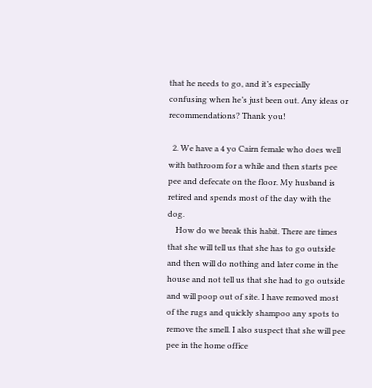that he needs to go, and it’s especially confusing when he’s just been out. Any ideas or recommendations? Thank you!

  2. We have a 4 yo Cairn female who does well with bathroom for a while and then starts pee pee and defecate on the floor. My husband is retired and spends most of the day with the dog.
    How do we break this habit. There are times that she will tell us that she has to go outside and then will do nothing and later come in the house and not tell us that she had to go outside and will poop out of site. I have removed most of the rugs and quickly shampoo any spots to remove the smell. I also suspect that she will pee pee in the home office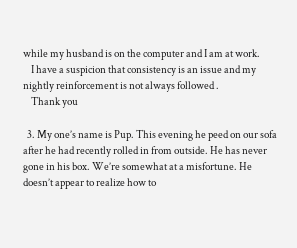while my husband is on the computer and I am at work.
    I have a suspicion that consistency is an issue and my nightly reinforcement is not always followed .
    Thank you

  3. My one’s name is Pup. This evening he peed on our sofa after he had recently rolled in from outside. He has never gone in his box. We’re somewhat at a misfortune. He doesn’t appear to realize how to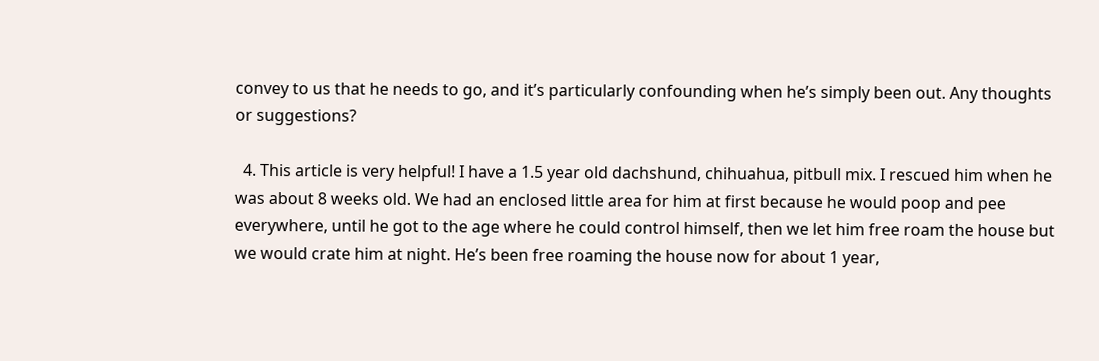convey to us that he needs to go, and it’s particularly confounding when he’s simply been out. Any thoughts or suggestions?

  4. This article is very helpful! I have a 1.5 year old dachshund, chihuahua, pitbull mix. I rescued him when he was about 8 weeks old. We had an enclosed little area for him at first because he would poop and pee everywhere, until he got to the age where he could control himself, then we let him free roam the house but we would crate him at night. He’s been free roaming the house now for about 1 year,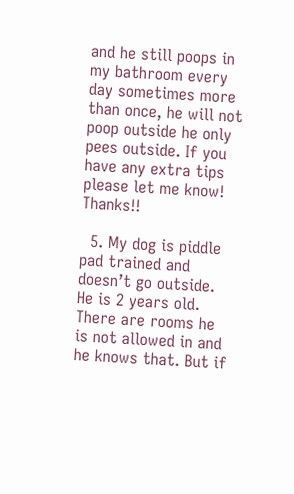and he still poops in my bathroom every day sometimes more than once, he will not poop outside he only pees outside. If you have any extra tips please let me know! Thanks!!

  5. My dog is piddle pad trained and doesn’t go outside. He is 2 years old. There are rooms he is not allowed in and he knows that. But if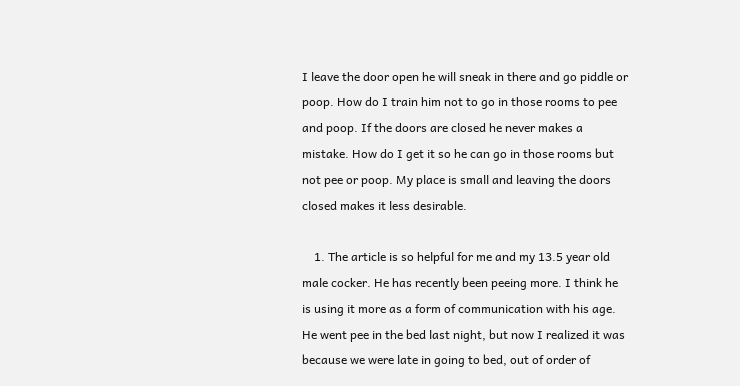I leave the door open he will sneak in there and go piddle or poop. How do I train him not to go in those rooms to pee and poop. If the doors are closed he never makes a mistake. How do I get it so he can go in those rooms but not pee or poop. My place is small and leaving the doors closed makes it less desirable.

    1. The article is so helpful for me and my 13.5 year old male cocker. He has recently been peeing more. I think he is using it more as a form of communication with his age. He went pee in the bed last night, but now I realized it was because we were late in going to bed, out of order of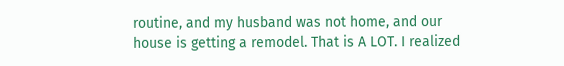routine, and my husband was not home, and our house is getting a remodel. That is A LOT. I realized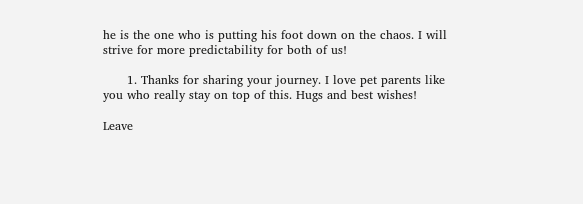he is the one who is putting his foot down on the chaos. I will strive for more predictability for both of us!

      1. Thanks for sharing your journey. I love pet parents like you who really stay on top of this. Hugs and best wishes!

Leave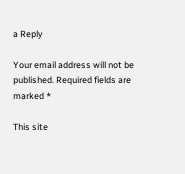a Reply

Your email address will not be published. Required fields are marked *

This site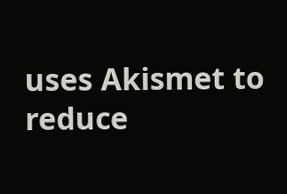uses Akismet to reduce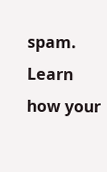spam. Learn how your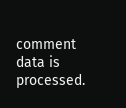comment data is processed.